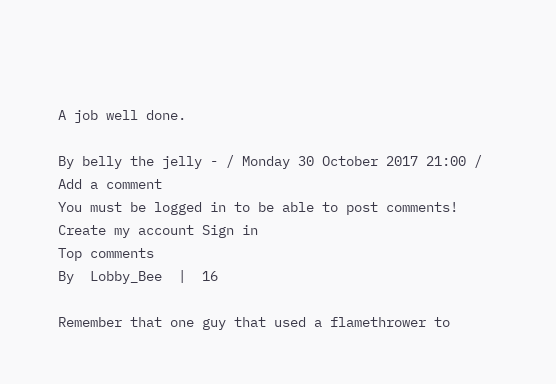A job well done.

By belly the jelly - / Monday 30 October 2017 21:00 /
Add a comment
You must be logged in to be able to post comments!
Create my account Sign in
Top comments
By  Lobby_Bee  |  16

Remember that one guy that used a flamethrower to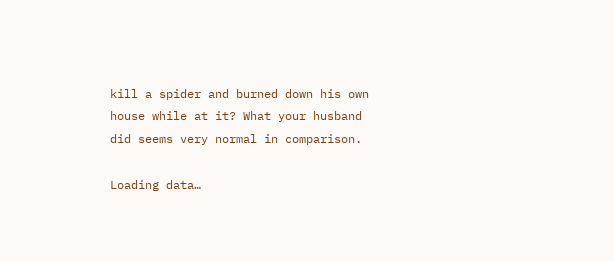kill a spider and burned down his own house while at it? What your husband did seems very normal in comparison.

Loading data…